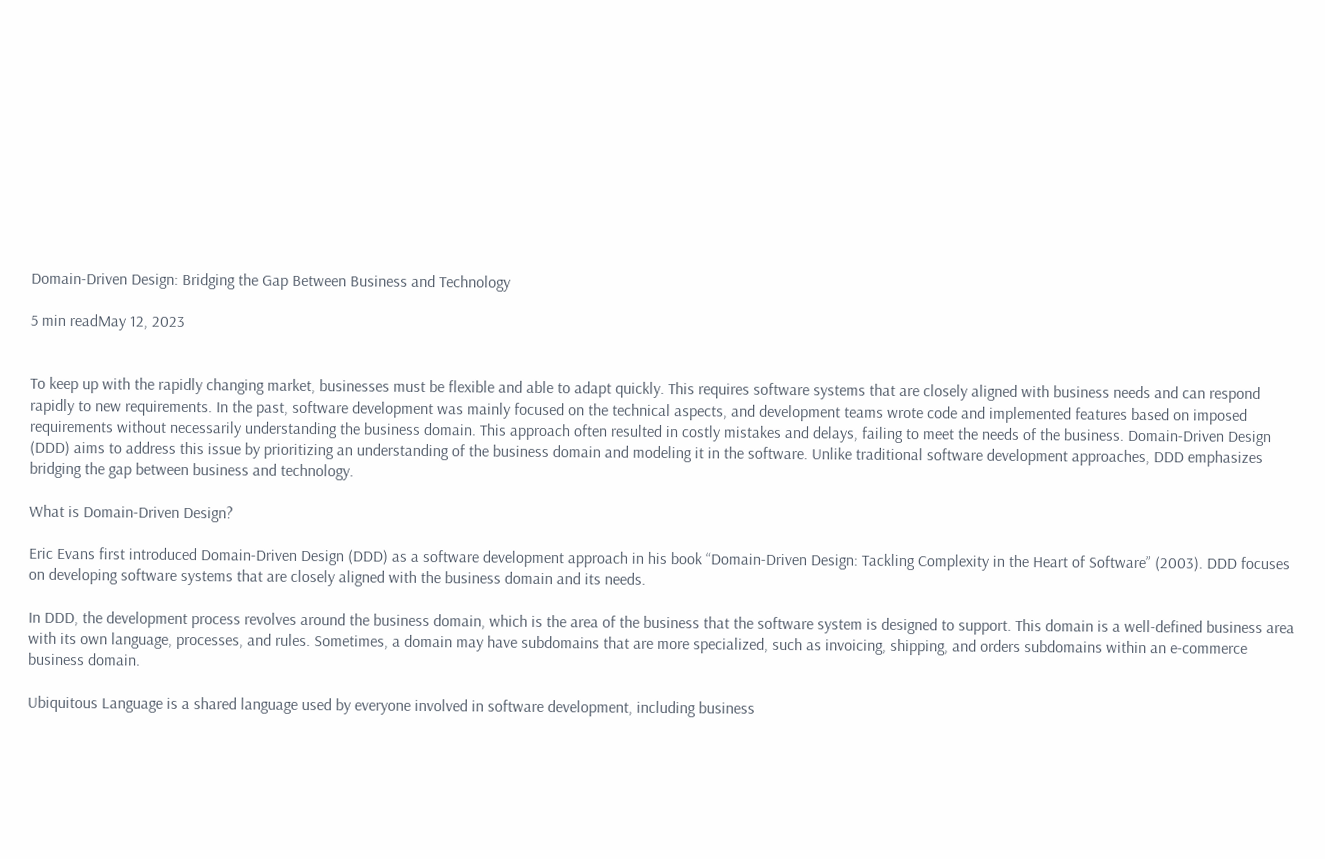Domain-Driven Design: Bridging the Gap Between Business and Technology

5 min readMay 12, 2023


To keep up with the rapidly changing market, businesses must be flexible and able to adapt quickly. This requires software systems that are closely aligned with business needs and can respond rapidly to new requirements. In the past, software development was mainly focused on the technical aspects, and development teams wrote code and implemented features based on imposed requirements without necessarily understanding the business domain. This approach often resulted in costly mistakes and delays, failing to meet the needs of the business. Domain-Driven Design (DDD) aims to address this issue by prioritizing an understanding of the business domain and modeling it in the software. Unlike traditional software development approaches, DDD emphasizes bridging the gap between business and technology.

What is Domain-Driven Design?

Eric Evans first introduced Domain-Driven Design (DDD) as a software development approach in his book “Domain-Driven Design: Tackling Complexity in the Heart of Software” (2003). DDD focuses on developing software systems that are closely aligned with the business domain and its needs.

In DDD, the development process revolves around the business domain, which is the area of the business that the software system is designed to support. This domain is a well-defined business area with its own language, processes, and rules. Sometimes, a domain may have subdomains that are more specialized, such as invoicing, shipping, and orders subdomains within an e-commerce business domain.

Ubiquitous Language is a shared language used by everyone involved in software development, including business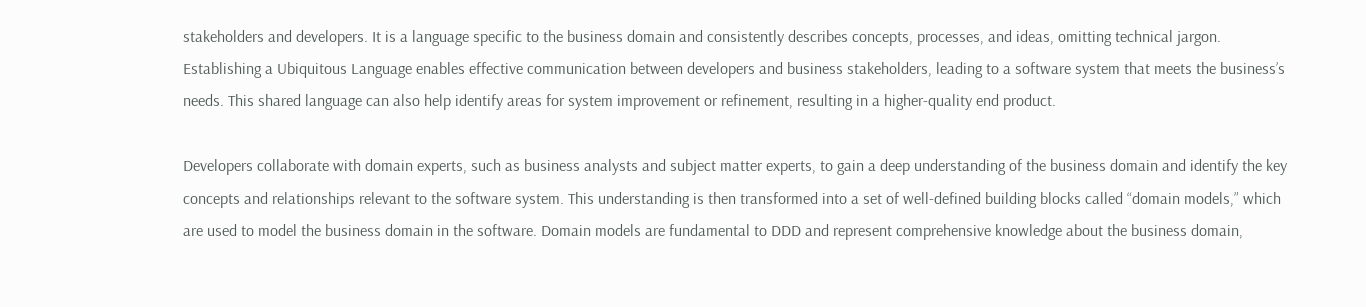stakeholders and developers. It is a language specific to the business domain and consistently describes concepts, processes, and ideas, omitting technical jargon. Establishing a Ubiquitous Language enables effective communication between developers and business stakeholders, leading to a software system that meets the business’s needs. This shared language can also help identify areas for system improvement or refinement, resulting in a higher-quality end product.

Developers collaborate with domain experts, such as business analysts and subject matter experts, to gain a deep understanding of the business domain and identify the key concepts and relationships relevant to the software system. This understanding is then transformed into a set of well-defined building blocks called “domain models,” which are used to model the business domain in the software. Domain models are fundamental to DDD and represent comprehensive knowledge about the business domain,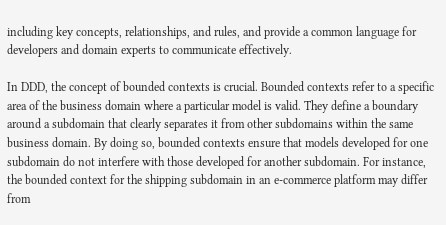including key concepts, relationships, and rules, and provide a common language for developers and domain experts to communicate effectively.

In DDD, the concept of bounded contexts is crucial. Bounded contexts refer to a specific area of the business domain where a particular model is valid. They define a boundary around a subdomain that clearly separates it from other subdomains within the same business domain. By doing so, bounded contexts ensure that models developed for one subdomain do not interfere with those developed for another subdomain. For instance, the bounded context for the shipping subdomain in an e-commerce platform may differ from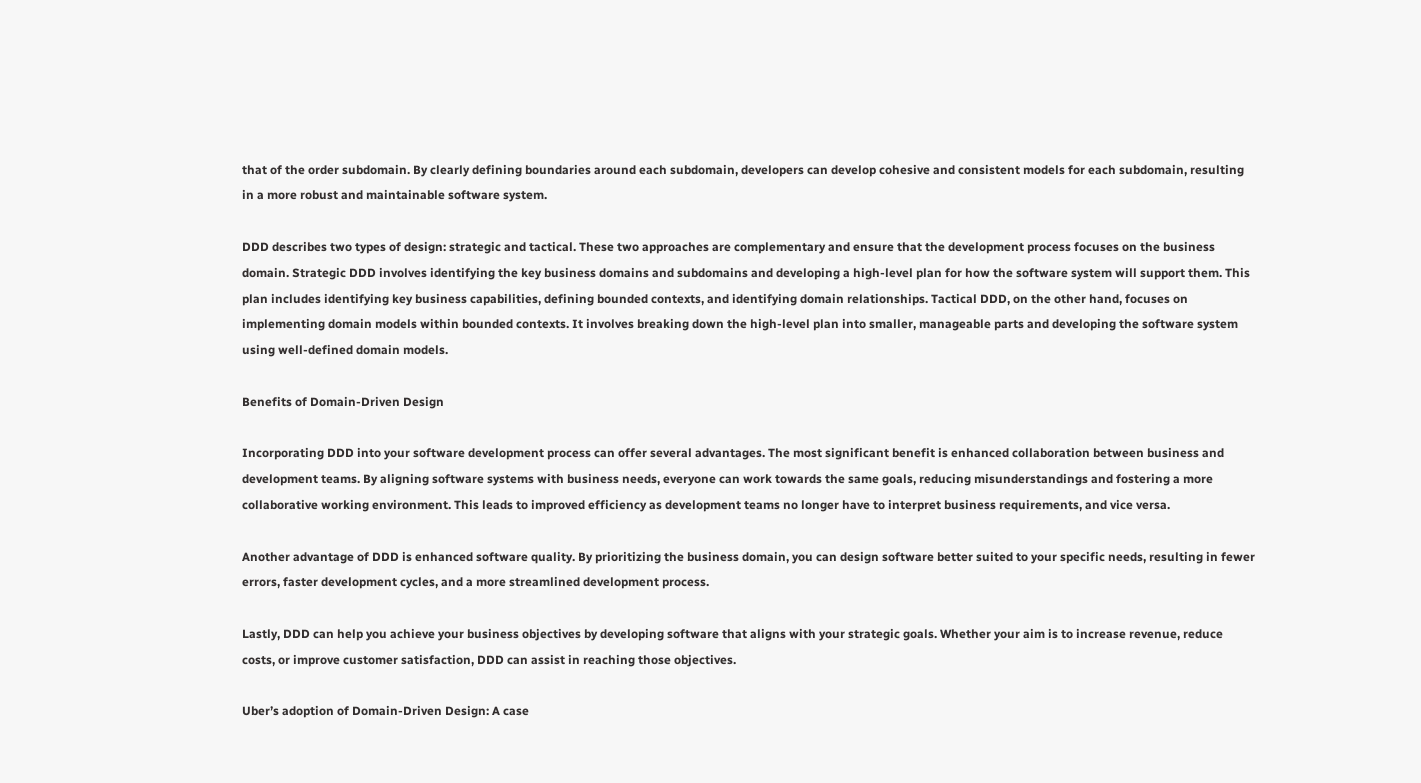that of the order subdomain. By clearly defining boundaries around each subdomain, developers can develop cohesive and consistent models for each subdomain, resulting in a more robust and maintainable software system.

DDD describes two types of design: strategic and tactical. These two approaches are complementary and ensure that the development process focuses on the business domain. Strategic DDD involves identifying the key business domains and subdomains and developing a high-level plan for how the software system will support them. This plan includes identifying key business capabilities, defining bounded contexts, and identifying domain relationships. Tactical DDD, on the other hand, focuses on implementing domain models within bounded contexts. It involves breaking down the high-level plan into smaller, manageable parts and developing the software system using well-defined domain models.

Benefits of Domain-Driven Design

Incorporating DDD into your software development process can offer several advantages. The most significant benefit is enhanced collaboration between business and development teams. By aligning software systems with business needs, everyone can work towards the same goals, reducing misunderstandings and fostering a more collaborative working environment. This leads to improved efficiency as development teams no longer have to interpret business requirements, and vice versa.

Another advantage of DDD is enhanced software quality. By prioritizing the business domain, you can design software better suited to your specific needs, resulting in fewer errors, faster development cycles, and a more streamlined development process.

Lastly, DDD can help you achieve your business objectives by developing software that aligns with your strategic goals. Whether your aim is to increase revenue, reduce costs, or improve customer satisfaction, DDD can assist in reaching those objectives.

Uber’s adoption of Domain-Driven Design: A case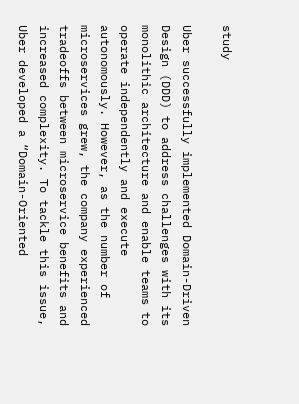study

Uber successfully implemented Domain-Driven Design (DDD) to address challenges with its monolithic architecture and enable teams to operate independently and execute autonomously. However, as the number of microservices grew, the company experienced tradeoffs between microservice benefits and increased complexity. To tackle this issue, Uber developed a “Domain-Oriented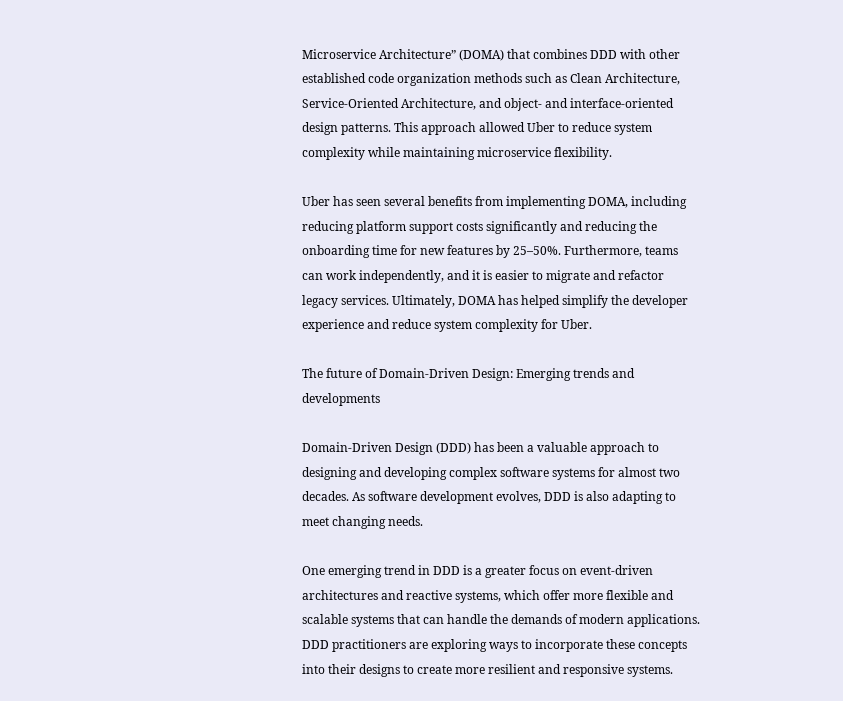Microservice Architecture” (DOMA) that combines DDD with other established code organization methods such as Clean Architecture, Service-Oriented Architecture, and object- and interface-oriented design patterns. This approach allowed Uber to reduce system complexity while maintaining microservice flexibility.

Uber has seen several benefits from implementing DOMA, including reducing platform support costs significantly and reducing the onboarding time for new features by 25–50%. Furthermore, teams can work independently, and it is easier to migrate and refactor legacy services. Ultimately, DOMA has helped simplify the developer experience and reduce system complexity for Uber.

The future of Domain-Driven Design: Emerging trends and developments

Domain-Driven Design (DDD) has been a valuable approach to designing and developing complex software systems for almost two decades. As software development evolves, DDD is also adapting to meet changing needs.

One emerging trend in DDD is a greater focus on event-driven architectures and reactive systems, which offer more flexible and scalable systems that can handle the demands of modern applications. DDD practitioners are exploring ways to incorporate these concepts into their designs to create more resilient and responsive systems.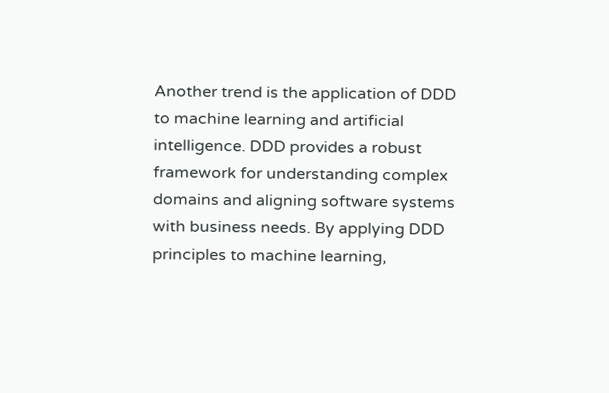Another trend is the application of DDD to machine learning and artificial intelligence. DDD provides a robust framework for understanding complex domains and aligning software systems with business needs. By applying DDD principles to machine learning,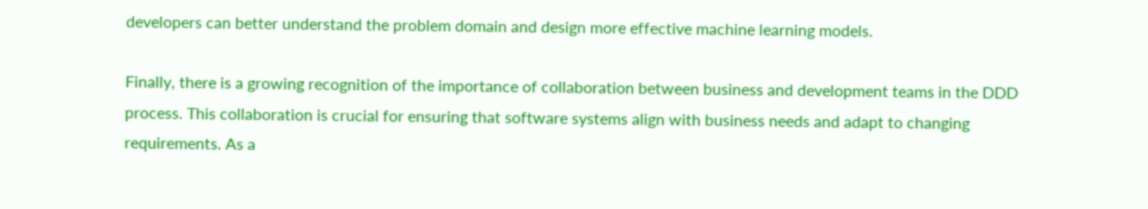developers can better understand the problem domain and design more effective machine learning models.

Finally, there is a growing recognition of the importance of collaboration between business and development teams in the DDD process. This collaboration is crucial for ensuring that software systems align with business needs and adapt to changing requirements. As a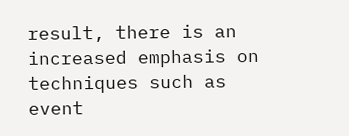result, there is an increased emphasis on techniques such as event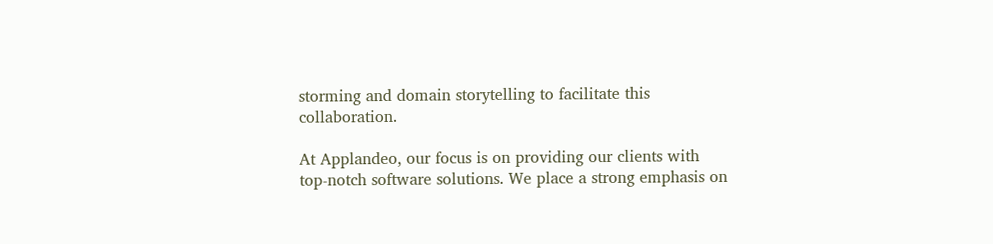storming and domain storytelling to facilitate this collaboration.

At Applandeo, our focus is on providing our clients with top-notch software solutions. We place a strong emphasis on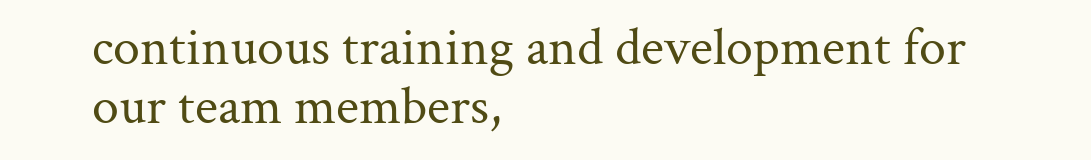continuous training and development for our team members,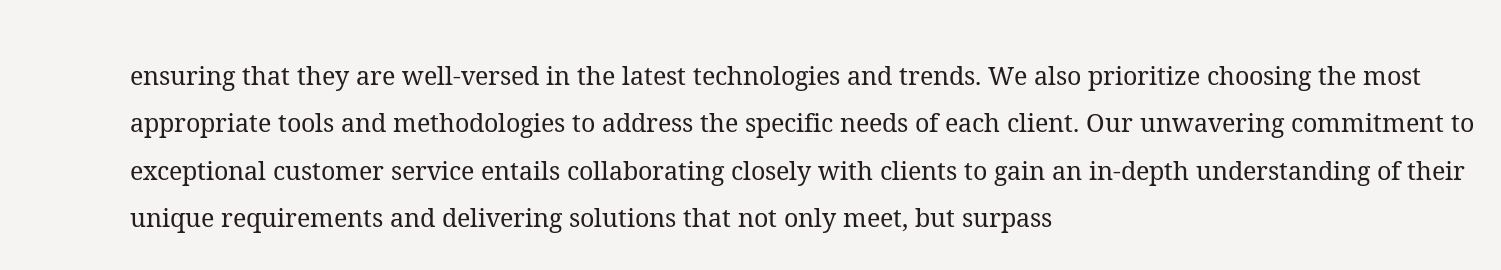ensuring that they are well-versed in the latest technologies and trends. We also prioritize choosing the most appropriate tools and methodologies to address the specific needs of each client. Our unwavering commitment to exceptional customer service entails collaborating closely with clients to gain an in-depth understanding of their unique requirements and delivering solutions that not only meet, but surpass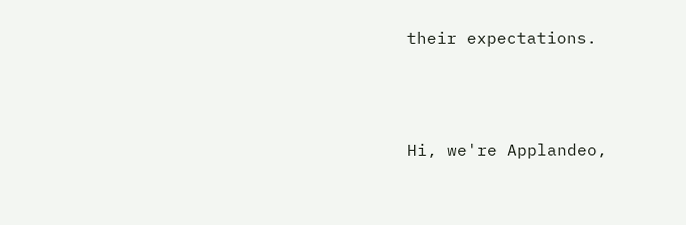their expectations.




Hi, we're Applandeo,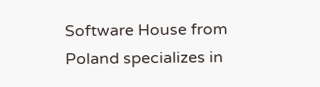Software House from Poland specializes in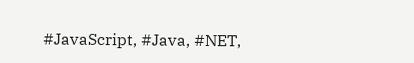#JavaScript, #Java, #NET,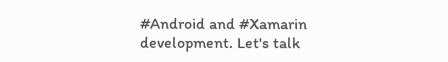#Android and #Xamarin development. Let's talk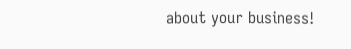about your business!